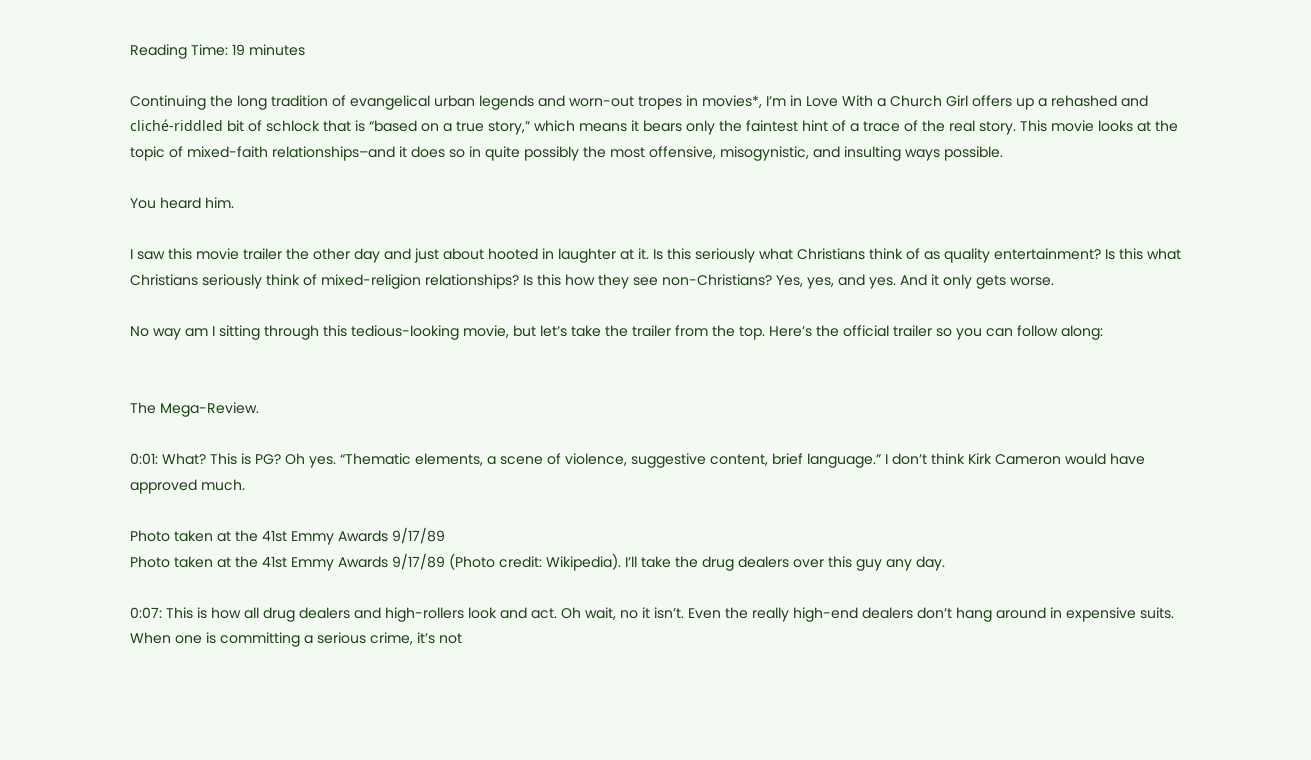Reading Time: 19 minutes

Continuing the long tradition of evangelical urban legends and worn-out tropes in movies*, I’m in Love With a Church Girl offers up a rehashed and cliché-riddled bit of schlock that is “based on a true story,” which means it bears only the faintest hint of a trace of the real story. This movie looks at the topic of mixed-faith relationships–and it does so in quite possibly the most offensive, misogynistic, and insulting ways possible.

You heard him.

I saw this movie trailer the other day and just about hooted in laughter at it. Is this seriously what Christians think of as quality entertainment? Is this what Christians seriously think of mixed-religion relationships? Is this how they see non-Christians? Yes, yes, and yes. And it only gets worse.

No way am I sitting through this tedious-looking movie, but let’s take the trailer from the top. Here’s the official trailer so you can follow along:


The Mega-Review.

0:01: What? This is PG? Oh yes. “Thematic elements, a scene of violence, suggestive content, brief language.” I don’t think Kirk Cameron would have approved much.

Photo taken at the 41st Emmy Awards 9/17/89
Photo taken at the 41st Emmy Awards 9/17/89 (Photo credit: Wikipedia). I’ll take the drug dealers over this guy any day.

0:07: This is how all drug dealers and high-rollers look and act. Oh wait, no it isn’t. Even the really high-end dealers don’t hang around in expensive suits. When one is committing a serious crime, it’s not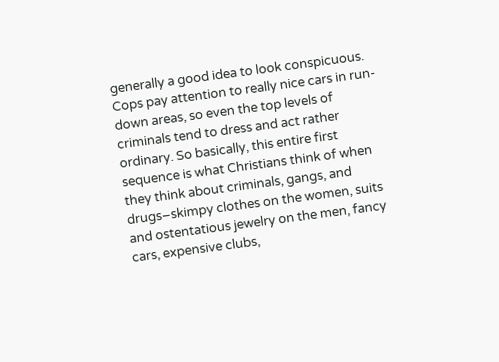generally a good idea to look conspicuous. Cops pay attention to really nice cars in run-down areas, so even the top levels of criminals tend to dress and act rather ordinary. So basically, this entire first sequence is what Christians think of when they think about criminals, gangs, and drugs–skimpy clothes on the women, suits and ostentatious jewelry on the men, fancy cars, expensive clubs,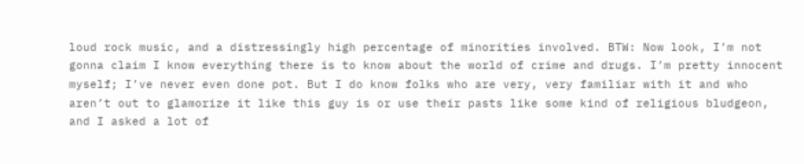loud rock music, and a distressingly high percentage of minorities involved. BTW: Now look, I’m not gonna claim I know everything there is to know about the world of crime and drugs. I’m pretty innocent myself; I’ve never even done pot. But I do know folks who are very, very familiar with it and who aren’t out to glamorize it like this guy is or use their pasts like some kind of religious bludgeon, and I asked a lot of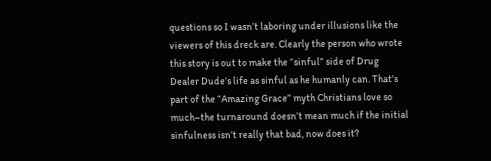questions so I wasn’t laboring under illusions like the viewers of this dreck are. Clearly the person who wrote this story is out to make the “sinful” side of Drug Dealer Dude’s life as sinful as he humanly can. That’s part of the “Amazing Grace” myth Christians love so much–the turnaround doesn’t mean much if the initial sinfulness isn’t really that bad, now does it?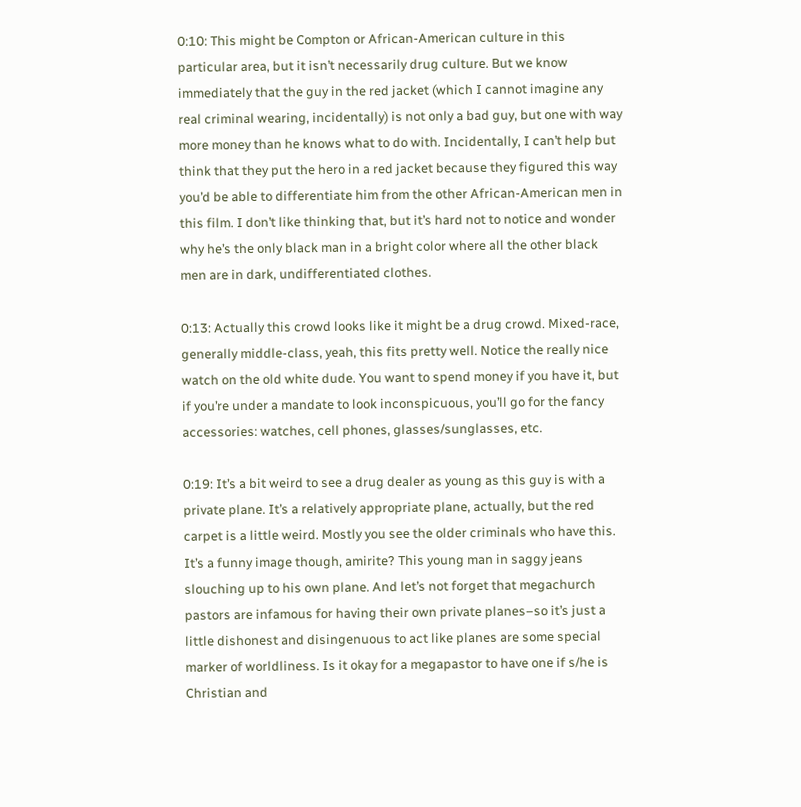0:10: This might be Compton or African-American culture in this particular area, but it isn’t necessarily drug culture. But we know immediately that the guy in the red jacket (which I cannot imagine any real criminal wearing, incidentally) is not only a bad guy, but one with way more money than he knows what to do with. Incidentally, I can’t help but think that they put the hero in a red jacket because they figured this way you’d be able to differentiate him from the other African-American men in this film. I don’t like thinking that, but it’s hard not to notice and wonder why he’s the only black man in a bright color where all the other black men are in dark, undifferentiated clothes.

0:13: Actually this crowd looks like it might be a drug crowd. Mixed-race, generally middle-class, yeah, this fits pretty well. Notice the really nice watch on the old white dude. You want to spend money if you have it, but if you’re under a mandate to look inconspicuous, you’ll go for the fancy accessories: watches, cell phones, glasses/sunglasses, etc.

0:19: It’s a bit weird to see a drug dealer as young as this guy is with a private plane. It’s a relatively appropriate plane, actually, but the red carpet is a little weird. Mostly you see the older criminals who have this. It’s a funny image though, amirite? This young man in saggy jeans slouching up to his own plane. And let’s not forget that megachurch pastors are infamous for having their own private planes–so it’s just a little dishonest and disingenuous to act like planes are some special marker of worldliness. Is it okay for a megapastor to have one if s/he is Christian and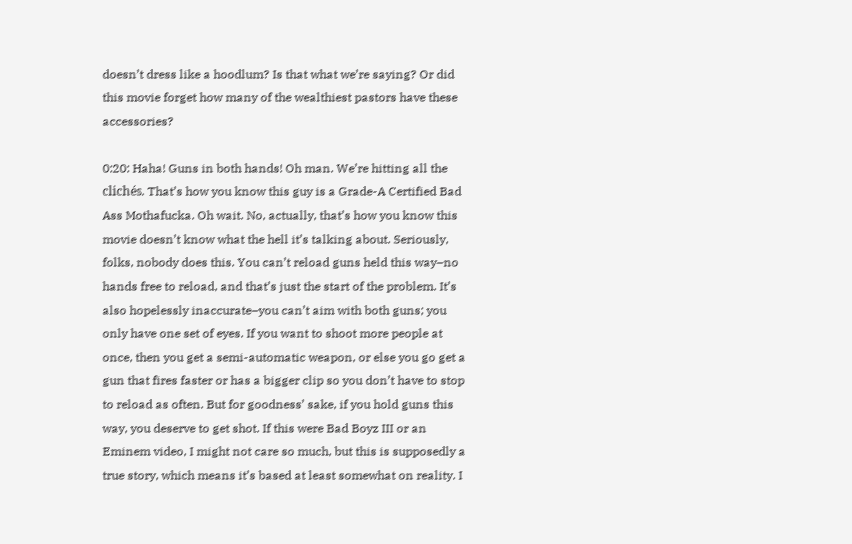doesn’t dress like a hoodlum? Is that what we’re saying? Or did this movie forget how many of the wealthiest pastors have these accessories?

0:20: Haha! Guns in both hands! Oh man. We’re hitting all the clichés. That’s how you know this guy is a Grade-A Certified Bad Ass Mothafucka. Oh wait. No, actually, that’s how you know this movie doesn’t know what the hell it’s talking about. Seriously, folks, nobody does this. You can’t reload guns held this way–no hands free to reload, and that’s just the start of the problem. It’s also hopelessly inaccurate–you can’t aim with both guns; you only have one set of eyes. If you want to shoot more people at once, then you get a semi-automatic weapon, or else you go get a gun that fires faster or has a bigger clip so you don’t have to stop to reload as often. But for goodness’ sake, if you hold guns this way, you deserve to get shot. If this were Bad Boyz III or an Eminem video, I might not care so much, but this is supposedly a true story, which means it’s based at least somewhat on reality. I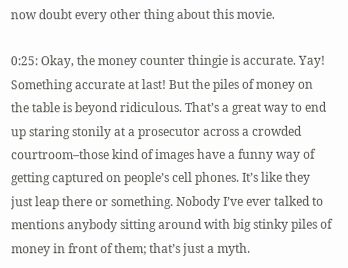now doubt every other thing about this movie.

0:25: Okay, the money counter thingie is accurate. Yay! Something accurate at last! But the piles of money on the table is beyond ridiculous. That’s a great way to end up staring stonily at a prosecutor across a crowded courtroom–those kind of images have a funny way of getting captured on people’s cell phones. It’s like they just leap there or something. Nobody I’ve ever talked to mentions anybody sitting around with big stinky piles of money in front of them; that’s just a myth.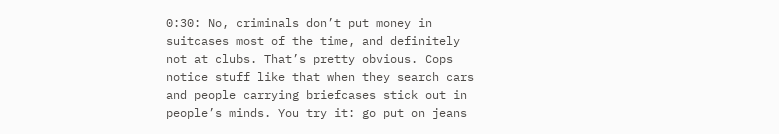0:30: No, criminals don’t put money in suitcases most of the time, and definitely not at clubs. That’s pretty obvious. Cops notice stuff like that when they search cars and people carrying briefcases stick out in people’s minds. You try it: go put on jeans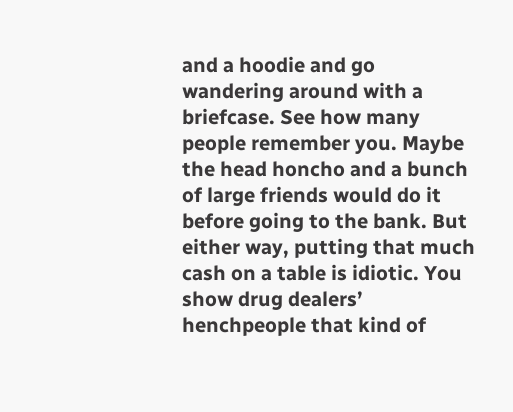and a hoodie and go wandering around with a briefcase. See how many people remember you. Maybe the head honcho and a bunch of large friends would do it before going to the bank. But either way, putting that much cash on a table is idiotic. You show drug dealers’ henchpeople that kind of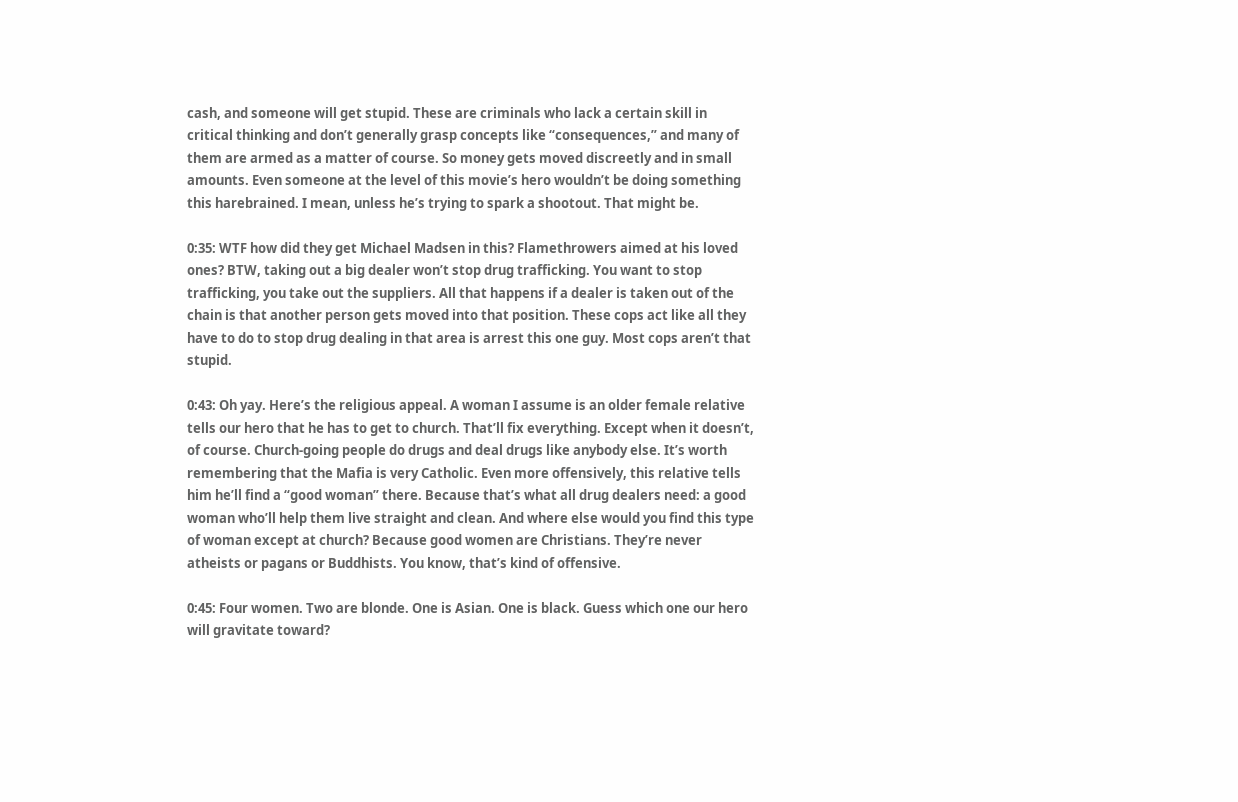cash, and someone will get stupid. These are criminals who lack a certain skill in critical thinking and don’t generally grasp concepts like “consequences,” and many of them are armed as a matter of course. So money gets moved discreetly and in small amounts. Even someone at the level of this movie’s hero wouldn’t be doing something this harebrained. I mean, unless he’s trying to spark a shootout. That might be.

0:35: WTF how did they get Michael Madsen in this? Flamethrowers aimed at his loved ones? BTW, taking out a big dealer won’t stop drug trafficking. You want to stop trafficking, you take out the suppliers. All that happens if a dealer is taken out of the chain is that another person gets moved into that position. These cops act like all they have to do to stop drug dealing in that area is arrest this one guy. Most cops aren’t that stupid.

0:43: Oh yay. Here’s the religious appeal. A woman I assume is an older female relative tells our hero that he has to get to church. That’ll fix everything. Except when it doesn’t, of course. Church-going people do drugs and deal drugs like anybody else. It’s worth remembering that the Mafia is very Catholic. Even more offensively, this relative tells him he’ll find a “good woman” there. Because that’s what all drug dealers need: a good woman who’ll help them live straight and clean. And where else would you find this type of woman except at church? Because good women are Christians. They’re never atheists or pagans or Buddhists. You know, that’s kind of offensive.

0:45: Four women. Two are blonde. One is Asian. One is black. Guess which one our hero will gravitate toward?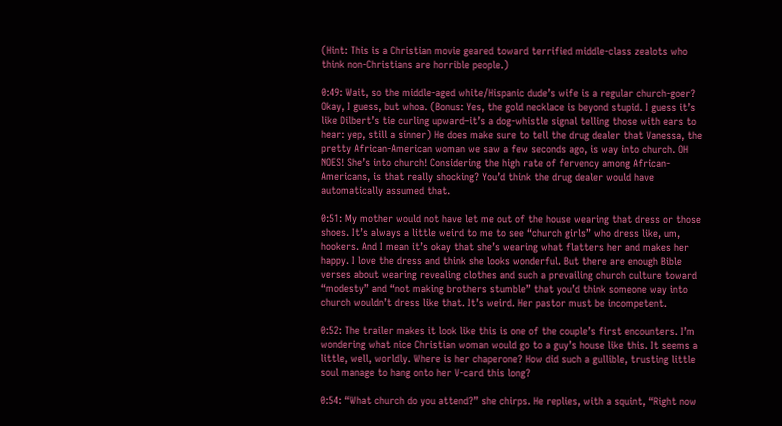(Hint: This is a Christian movie geared toward terrified middle-class zealots who think non-Christians are horrible people.)

0:49: Wait, so the middle-aged white/Hispanic dude’s wife is a regular church-goer? Okay, I guess, but whoa. (Bonus: Yes, the gold necklace is beyond stupid. I guess it’s like Dilbert’s tie curling upward–it’s a dog-whistle signal telling those with ears to hear: yep, still a sinner) He does make sure to tell the drug dealer that Vanessa, the pretty African-American woman we saw a few seconds ago, is way into church. OH NOES! She’s into church! Considering the high rate of fervency among African-Americans, is that really shocking? You’d think the drug dealer would have automatically assumed that.

0:51: My mother would not have let me out of the house wearing that dress or those shoes. It’s always a little weird to me to see “church girls” who dress like, um, hookers. And I mean it’s okay that she’s wearing what flatters her and makes her happy. I love the dress and think she looks wonderful. But there are enough Bible verses about wearing revealing clothes and such a prevailing church culture toward “modesty” and “not making brothers stumble” that you’d think someone way into church wouldn’t dress like that. It’s weird. Her pastor must be incompetent.

0:52: The trailer makes it look like this is one of the couple’s first encounters. I’m wondering what nice Christian woman would go to a guy’s house like this. It seems a little, well, worldly. Where is her chaperone? How did such a gullible, trusting little soul manage to hang onto her V-card this long?

0:54: “What church do you attend?” she chirps. He replies, with a squint, “Right now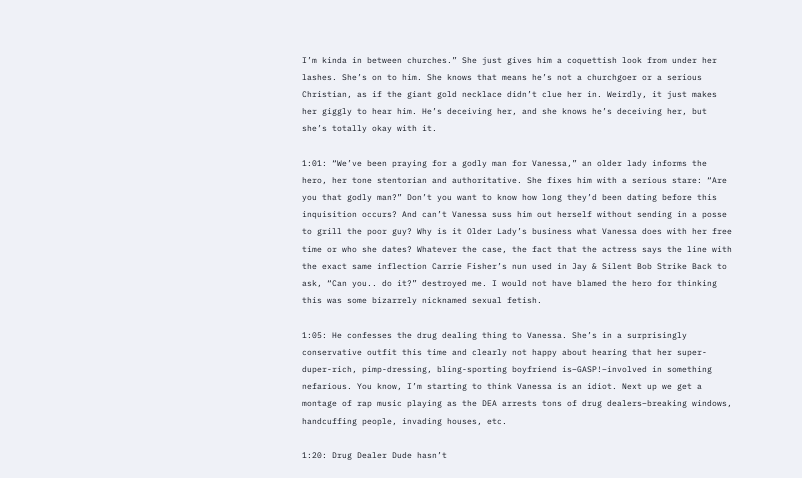I’m kinda in between churches.” She just gives him a coquettish look from under her lashes. She’s on to him. She knows that means he’s not a churchgoer or a serious Christian, as if the giant gold necklace didn’t clue her in. Weirdly, it just makes her giggly to hear him. He’s deceiving her, and she knows he’s deceiving her, but she’s totally okay with it.

1:01: “We’ve been praying for a godly man for Vanessa,” an older lady informs the hero, her tone stentorian and authoritative. She fixes him with a serious stare: “Are you that godly man?” Don’t you want to know how long they’d been dating before this inquisition occurs? And can’t Vanessa suss him out herself without sending in a posse to grill the poor guy? Why is it Older Lady’s business what Vanessa does with her free time or who she dates? Whatever the case, the fact that the actress says the line with the exact same inflection Carrie Fisher’s nun used in Jay & Silent Bob Strike Back to ask, “Can you.. do it?” destroyed me. I would not have blamed the hero for thinking this was some bizarrely nicknamed sexual fetish.

1:05: He confesses the drug dealing thing to Vanessa. She’s in a surprisingly conservative outfit this time and clearly not happy about hearing that her super-duper-rich, pimp-dressing, bling-sporting boyfriend is–GASP!–involved in something nefarious. You know, I’m starting to think Vanessa is an idiot. Next up we get a montage of rap music playing as the DEA arrests tons of drug dealers–breaking windows, handcuffing people, invading houses, etc.

1:20: Drug Dealer Dude hasn’t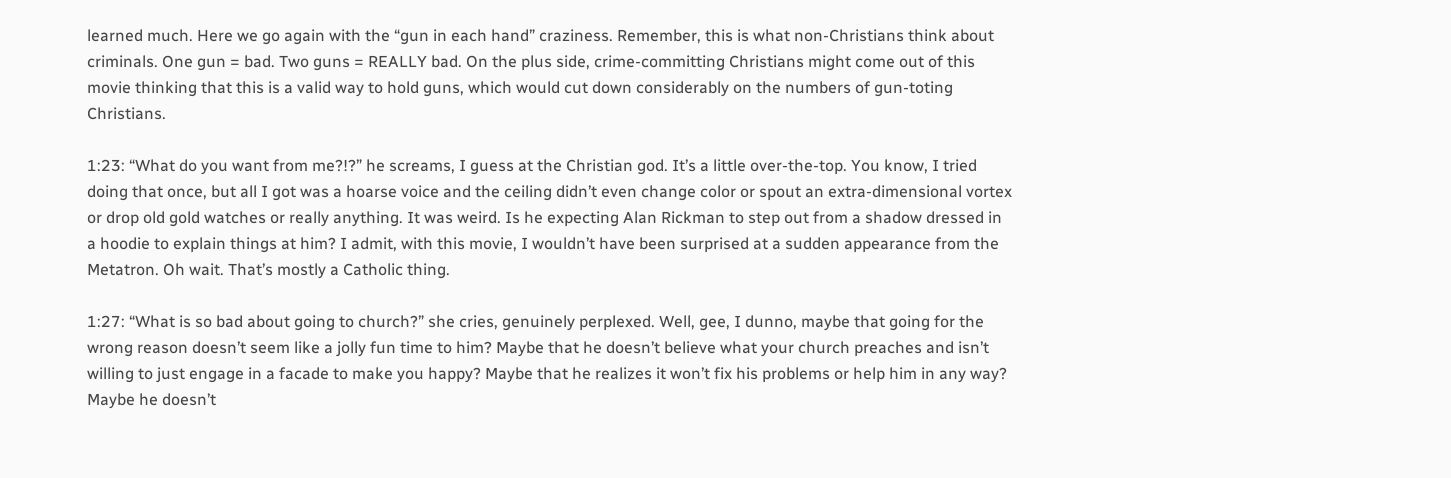learned much. Here we go again with the “gun in each hand” craziness. Remember, this is what non-Christians think about criminals. One gun = bad. Two guns = REALLY bad. On the plus side, crime-committing Christians might come out of this movie thinking that this is a valid way to hold guns, which would cut down considerably on the numbers of gun-toting Christians.

1:23: “What do you want from me?!?” he screams, I guess at the Christian god. It’s a little over-the-top. You know, I tried doing that once, but all I got was a hoarse voice and the ceiling didn’t even change color or spout an extra-dimensional vortex or drop old gold watches or really anything. It was weird. Is he expecting Alan Rickman to step out from a shadow dressed in a hoodie to explain things at him? I admit, with this movie, I wouldn’t have been surprised at a sudden appearance from the Metatron. Oh wait. That’s mostly a Catholic thing.

1:27: “What is so bad about going to church?” she cries, genuinely perplexed. Well, gee, I dunno, maybe that going for the wrong reason doesn’t seem like a jolly fun time to him? Maybe that he doesn’t believe what your church preaches and isn’t willing to just engage in a facade to make you happy? Maybe that he realizes it won’t fix his problems or help him in any way? Maybe he doesn’t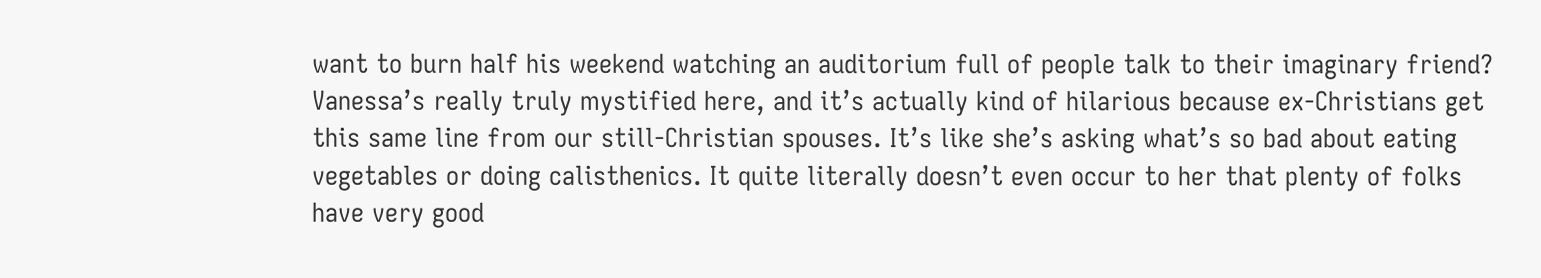want to burn half his weekend watching an auditorium full of people talk to their imaginary friend? Vanessa’s really truly mystified here, and it’s actually kind of hilarious because ex-Christians get this same line from our still-Christian spouses. It’s like she’s asking what’s so bad about eating vegetables or doing calisthenics. It quite literally doesn’t even occur to her that plenty of folks have very good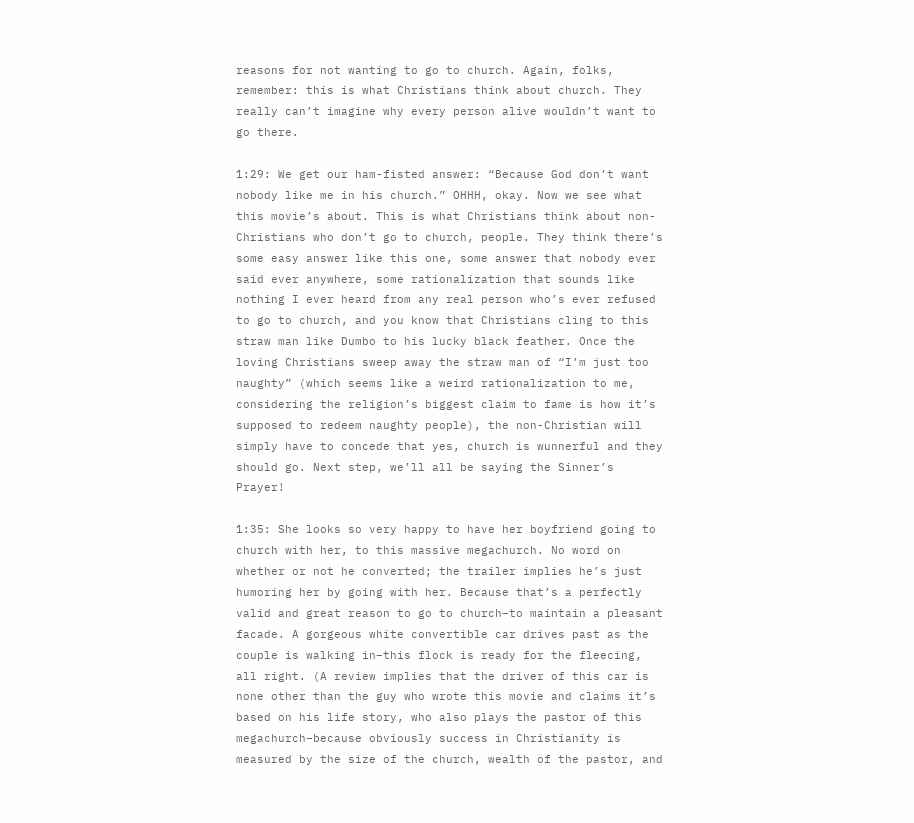reasons for not wanting to go to church. Again, folks, remember: this is what Christians think about church. They really can’t imagine why every person alive wouldn’t want to go there.

1:29: We get our ham-fisted answer: “Because God don’t want nobody like me in his church.” OHHH, okay. Now we see what this movie’s about. This is what Christians think about non-Christians who don’t go to church, people. They think there’s some easy answer like this one, some answer that nobody ever said ever anywhere, some rationalization that sounds like nothing I ever heard from any real person who’s ever refused to go to church, and you know that Christians cling to this straw man like Dumbo to his lucky black feather. Once the loving Christians sweep away the straw man of “I’m just too naughty” (which seems like a weird rationalization to me, considering the religion’s biggest claim to fame is how it’s supposed to redeem naughty people), the non-Christian will simply have to concede that yes, church is wunnerful and they should go. Next step, we’ll all be saying the Sinner’s Prayer!

1:35: She looks so very happy to have her boyfriend going to church with her, to this massive megachurch. No word on whether or not he converted; the trailer implies he’s just humoring her by going with her. Because that’s a perfectly valid and great reason to go to church–to maintain a pleasant facade. A gorgeous white convertible car drives past as the couple is walking in–this flock is ready for the fleecing, all right. (A review implies that the driver of this car is none other than the guy who wrote this movie and claims it’s based on his life story, who also plays the pastor of this megachurch–because obviously success in Christianity is measured by the size of the church, wealth of the pastor, and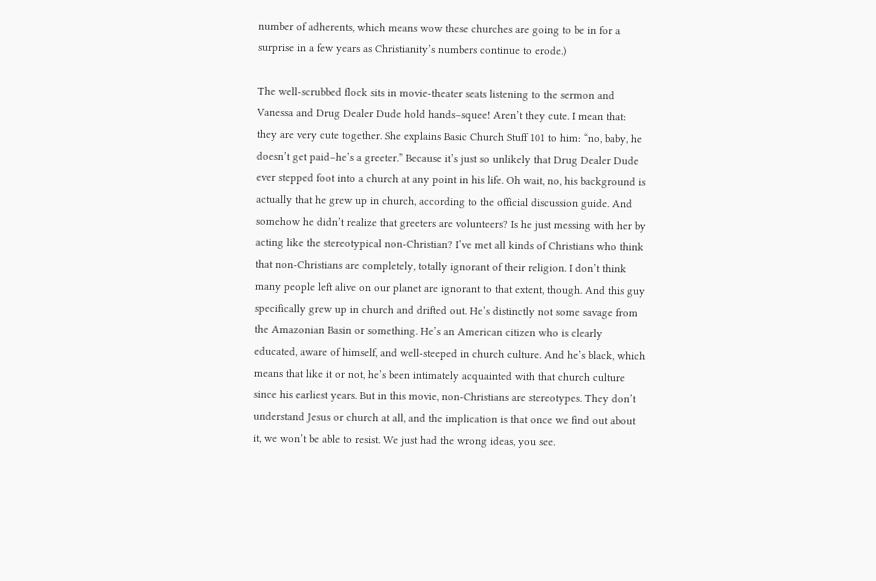number of adherents, which means wow these churches are going to be in for a surprise in a few years as Christianity’s numbers continue to erode.)

The well-scrubbed flock sits in movie-theater seats listening to the sermon and Vanessa and Drug Dealer Dude hold hands–squee! Aren’t they cute. I mean that: they are very cute together. She explains Basic Church Stuff 101 to him: “no, baby, he doesn’t get paid–he’s a greeter.” Because it’s just so unlikely that Drug Dealer Dude ever stepped foot into a church at any point in his life. Oh wait, no, his background is actually that he grew up in church, according to the official discussion guide. And somehow he didn’t realize that greeters are volunteers? Is he just messing with her by acting like the stereotypical non-Christian? I’ve met all kinds of Christians who think that non-Christians are completely, totally ignorant of their religion. I don’t think many people left alive on our planet are ignorant to that extent, though. And this guy specifically grew up in church and drifted out. He’s distinctly not some savage from the Amazonian Basin or something. He’s an American citizen who is clearly educated, aware of himself, and well-steeped in church culture. And he’s black, which means that like it or not, he’s been intimately acquainted with that church culture since his earliest years. But in this movie, non-Christians are stereotypes. They don’t understand Jesus or church at all, and the implication is that once we find out about it, we won’t be able to resist. We just had the wrong ideas, you see.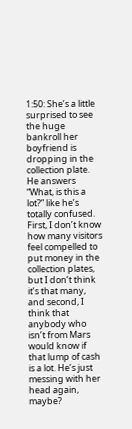1:50: She’s a little surprised to see the huge bankroll her boyfriend is dropping in the collection plate. He answers “What, is this a lot?” like he’s totally confused. First, I don’t know how many visitors feel compelled to put money in the collection plates, but I don’t think it’s that many, and second, I think that anybody who isn’t from Mars would know if that lump of cash is a lot. He’s just messing with her head again, maybe?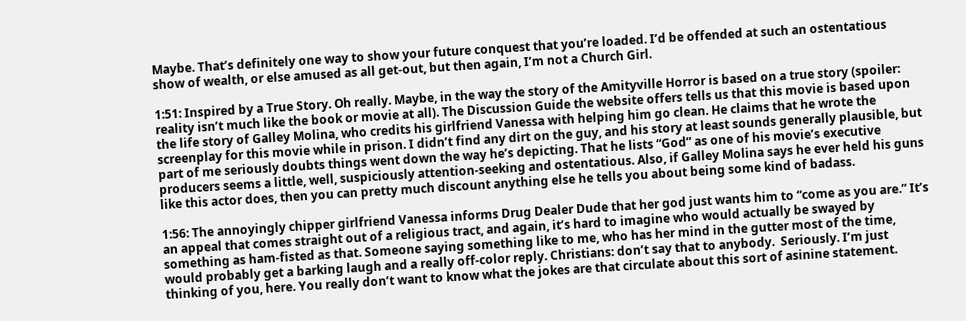Maybe. That’s definitely one way to show your future conquest that you’re loaded. I’d be offended at such an ostentatious show of wealth, or else amused as all get-out, but then again, I’m not a Church Girl.

1:51: Inspired by a True Story. Oh really. Maybe, in the way the story of the Amityville Horror is based on a true story (spoiler: reality isn’t much like the book or movie at all). The Discussion Guide the website offers tells us that this movie is based upon the life story of Galley Molina, who credits his girlfriend Vanessa with helping him go clean. He claims that he wrote the screenplay for this movie while in prison. I didn’t find any dirt on the guy, and his story at least sounds generally plausible, but part of me seriously doubts things went down the way he’s depicting. That he lists “God” as one of his movie’s executive producers seems a little, well, suspiciously attention-seeking and ostentatious. Also, if Galley Molina says he ever held his guns like this actor does, then you can pretty much discount anything else he tells you about being some kind of badass.

1:56: The annoyingly chipper girlfriend Vanessa informs Drug Dealer Dude that her god just wants him to “come as you are.” It’s an appeal that comes straight out of a religious tract, and again, it’s hard to imagine who would actually be swayed by something as ham-fisted as that. Someone saying something like to me, who has her mind in the gutter most of the time, would probably get a barking laugh and a really off-color reply. Christians: don’t say that to anybody.  Seriously. I’m just thinking of you, here. You really don’t want to know what the jokes are that circulate about this sort of asinine statement.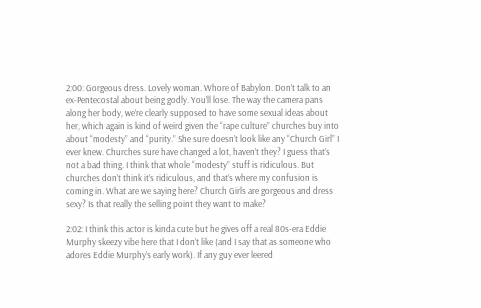2:00: Gorgeous dress. Lovely woman. Whore of Babylon. Don’t talk to an ex-Pentecostal about being godly. You’ll lose. The way the camera pans along her body, we’re clearly supposed to have some sexual ideas about her, which again is kind of weird given the “rape culture” churches buy into about “modesty” and “purity.” She sure doesn’t look like any “Church Girl” I ever knew. Churches sure have changed a lot, haven’t they? I guess that’s not a bad thing. I think that whole “modesty” stuff is ridiculous. But churches don’t think it’s ridiculous, and that’s where my confusion is coming in. What are we saying here? Church Girls are gorgeous and dress sexy? Is that really the selling point they want to make?

2:02: I think this actor is kinda cute but he gives off a real 80s-era Eddie Murphy skeezy vibe here that I don’t like (and I say that as someone who adores Eddie Murphy’s early work). If any guy ever leered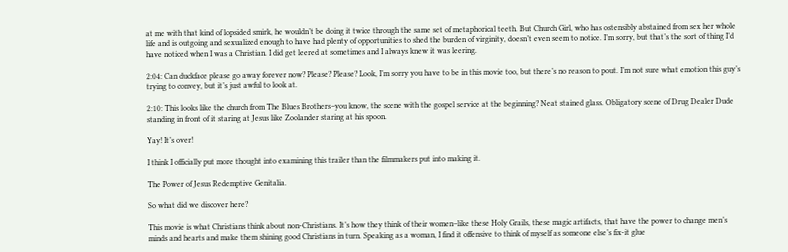at me with that kind of lopsided smirk, he wouldn’t be doing it twice through the same set of metaphorical teeth. But Church Girl, who has ostensibly abstained from sex her whole life and is outgoing and sexualized enough to have had plenty of opportunities to shed the burden of virginity, doesn’t even seem to notice. I’m sorry, but that’s the sort of thing I’d have noticed when I was a Christian. I did get leered at sometimes and I always knew it was leering.

2:04: Can duckface please go away forever now? Please? Please? Look, I’m sorry you have to be in this movie too, but there’s no reason to pout. I’m not sure what emotion this guy’s trying to convey, but it’s just awful to look at.

2:10: This looks like the church from The Blues Brothers–you know, the scene with the gospel service at the beginning? Neat stained glass. Obligatory scene of Drug Dealer Dude standing in front of it staring at Jesus like Zoolander staring at his spoon.

Yay! It’s over!

I think I officially put more thought into examining this trailer than the filmmakers put into making it.

The Power of Jesus Redemptive Genitalia.

So what did we discover here?

This movie is what Christians think about non-Christians. It’s how they think of their women–like these Holy Grails, these magic artifacts, that have the power to change men’s minds and hearts and make them shining good Christians in turn. Speaking as a woman, I find it offensive to think of myself as someone else’s fix-it glue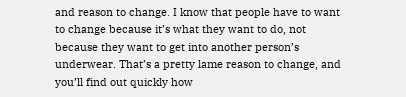and reason to change. I know that people have to want to change because it’s what they want to do, not because they want to get into another person’s underwear. That’s a pretty lame reason to change, and you’ll find out quickly how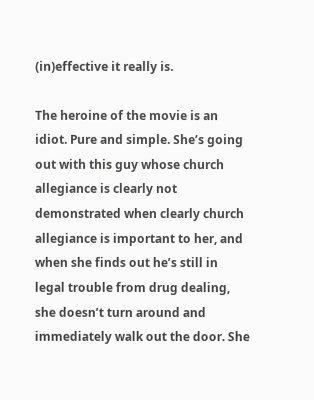(in)effective it really is.

The heroine of the movie is an idiot. Pure and simple. She’s going out with this guy whose church allegiance is clearly not demonstrated when clearly church allegiance is important to her, and when she finds out he’s still in legal trouble from drug dealing, she doesn’t turn around and immediately walk out the door. She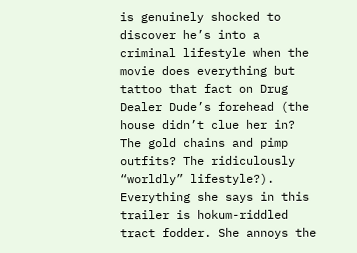is genuinely shocked to discover he’s into a criminal lifestyle when the movie does everything but tattoo that fact on Drug Dealer Dude’s forehead (the house didn’t clue her in? The gold chains and pimp outfits? The ridiculously “worldly” lifestyle?). Everything she says in this trailer is hokum-riddled tract fodder. She annoys the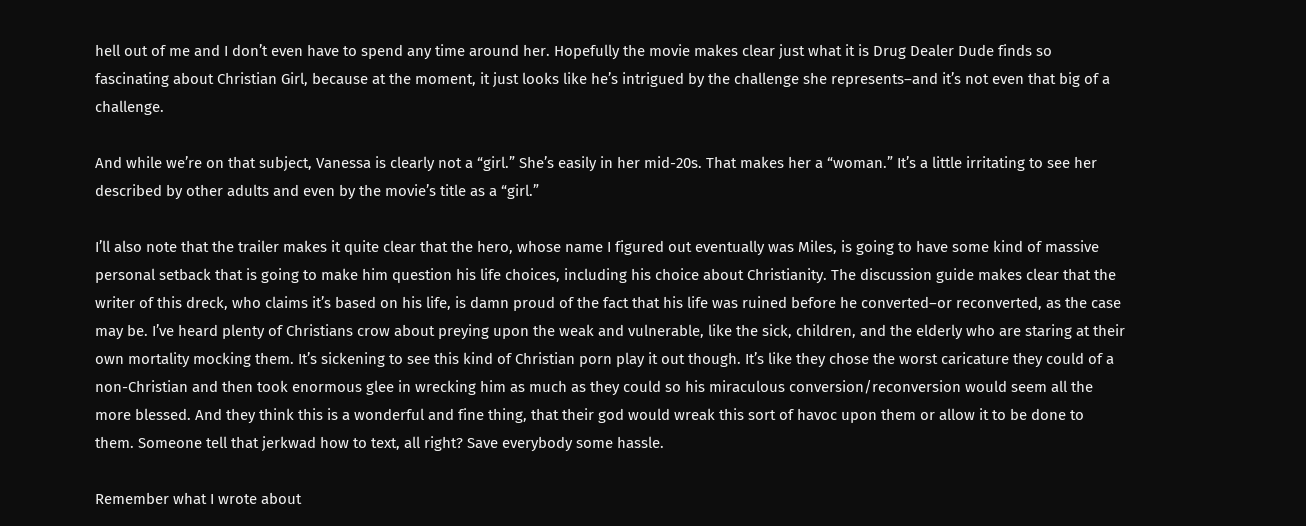hell out of me and I don’t even have to spend any time around her. Hopefully the movie makes clear just what it is Drug Dealer Dude finds so fascinating about Christian Girl, because at the moment, it just looks like he’s intrigued by the challenge she represents–and it’s not even that big of a challenge.

And while we’re on that subject, Vanessa is clearly not a “girl.” She’s easily in her mid-20s. That makes her a “woman.” It’s a little irritating to see her described by other adults and even by the movie’s title as a “girl.”

I’ll also note that the trailer makes it quite clear that the hero, whose name I figured out eventually was Miles, is going to have some kind of massive personal setback that is going to make him question his life choices, including his choice about Christianity. The discussion guide makes clear that the writer of this dreck, who claims it’s based on his life, is damn proud of the fact that his life was ruined before he converted–or reconverted, as the case may be. I’ve heard plenty of Christians crow about preying upon the weak and vulnerable, like the sick, children, and the elderly who are staring at their own mortality mocking them. It’s sickening to see this kind of Christian porn play it out though. It’s like they chose the worst caricature they could of a non-Christian and then took enormous glee in wrecking him as much as they could so his miraculous conversion/reconversion would seem all the more blessed. And they think this is a wonderful and fine thing, that their god would wreak this sort of havoc upon them or allow it to be done to them. Someone tell that jerkwad how to text, all right? Save everybody some hassle.

Remember what I wrote about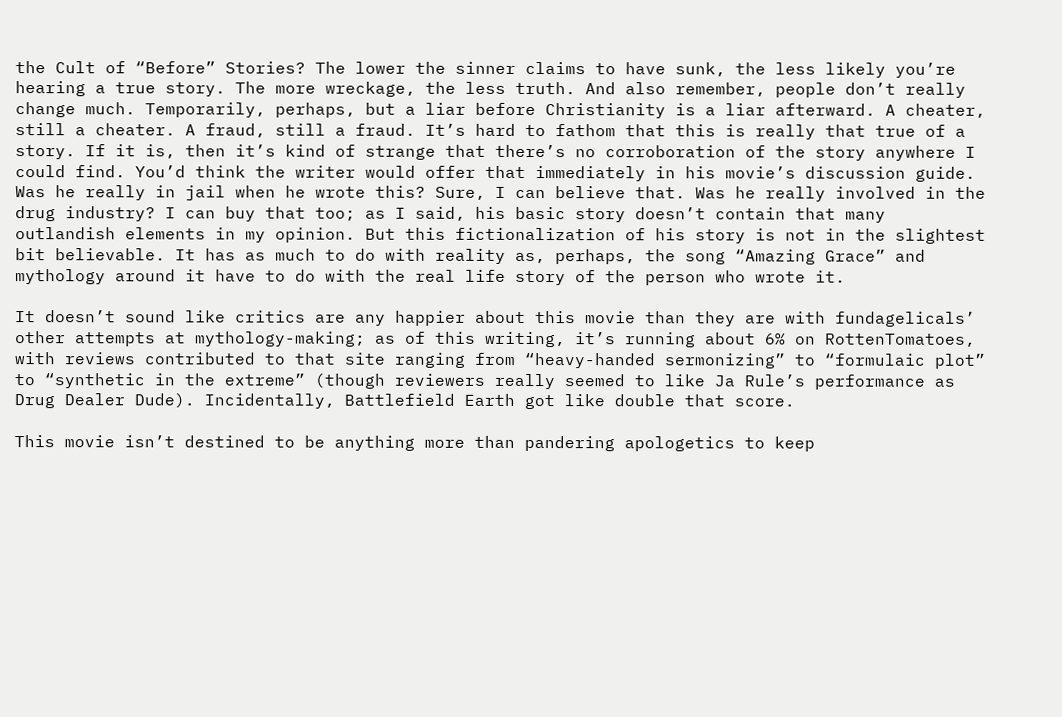the Cult of “Before” Stories? The lower the sinner claims to have sunk, the less likely you’re hearing a true story. The more wreckage, the less truth. And also remember, people don’t really change much. Temporarily, perhaps, but a liar before Christianity is a liar afterward. A cheater, still a cheater. A fraud, still a fraud. It’s hard to fathom that this is really that true of a story. If it is, then it’s kind of strange that there’s no corroboration of the story anywhere I could find. You’d think the writer would offer that immediately in his movie’s discussion guide. Was he really in jail when he wrote this? Sure, I can believe that. Was he really involved in the drug industry? I can buy that too; as I said, his basic story doesn’t contain that many outlandish elements in my opinion. But this fictionalization of his story is not in the slightest bit believable. It has as much to do with reality as, perhaps, the song “Amazing Grace” and mythology around it have to do with the real life story of the person who wrote it.

It doesn’t sound like critics are any happier about this movie than they are with fundagelicals’ other attempts at mythology-making; as of this writing, it’s running about 6% on RottenTomatoes, with reviews contributed to that site ranging from “heavy-handed sermonizing” to “formulaic plot” to “synthetic in the extreme” (though reviewers really seemed to like Ja Rule’s performance as Drug Dealer Dude). Incidentally, Battlefield Earth got like double that score.

This movie isn’t destined to be anything more than pandering apologetics to keep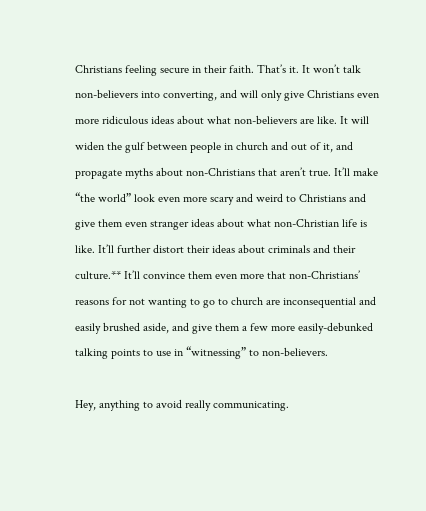Christians feeling secure in their faith. That’s it. It won’t talk non-believers into converting, and will only give Christians even more ridiculous ideas about what non-believers are like. It will widen the gulf between people in church and out of it, and propagate myths about non-Christians that aren’t true. It’ll make “the world” look even more scary and weird to Christians and give them even stranger ideas about what non-Christian life is like. It’ll further distort their ideas about criminals and their culture.** It’ll convince them even more that non-Christians’ reasons for not wanting to go to church are inconsequential and easily brushed aside, and give them a few more easily-debunked talking points to use in “witnessing” to non-believers.

Hey, anything to avoid really communicating.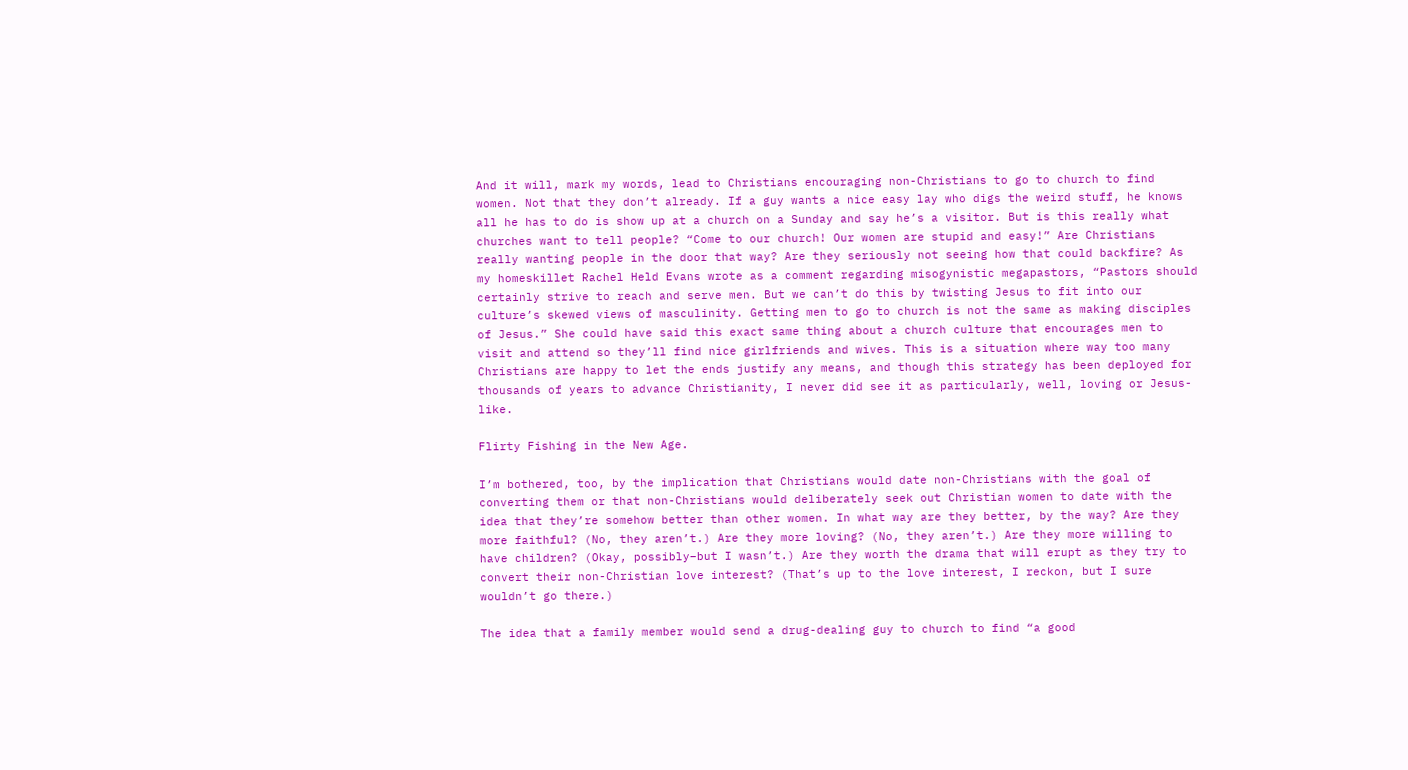And it will, mark my words, lead to Christians encouraging non-Christians to go to church to find women. Not that they don’t already. If a guy wants a nice easy lay who digs the weird stuff, he knows all he has to do is show up at a church on a Sunday and say he’s a visitor. But is this really what churches want to tell people? “Come to our church! Our women are stupid and easy!” Are Christians really wanting people in the door that way? Are they seriously not seeing how that could backfire? As my homeskillet Rachel Held Evans wrote as a comment regarding misogynistic megapastors, “Pastors should certainly strive to reach and serve men. But we can’t do this by twisting Jesus to fit into our culture’s skewed views of masculinity. Getting men to go to church is not the same as making disciples of Jesus.” She could have said this exact same thing about a church culture that encourages men to visit and attend so they’ll find nice girlfriends and wives. This is a situation where way too many Christians are happy to let the ends justify any means, and though this strategy has been deployed for thousands of years to advance Christianity, I never did see it as particularly, well, loving or Jesus-like.

Flirty Fishing in the New Age.

I’m bothered, too, by the implication that Christians would date non-Christians with the goal of converting them or that non-Christians would deliberately seek out Christian women to date with the idea that they’re somehow better than other women. In what way are they better, by the way? Are they more faithful? (No, they aren’t.) Are they more loving? (No, they aren’t.) Are they more willing to have children? (Okay, possibly–but I wasn’t.) Are they worth the drama that will erupt as they try to convert their non-Christian love interest? (That’s up to the love interest, I reckon, but I sure wouldn’t go there.)

The idea that a family member would send a drug-dealing guy to church to find “a good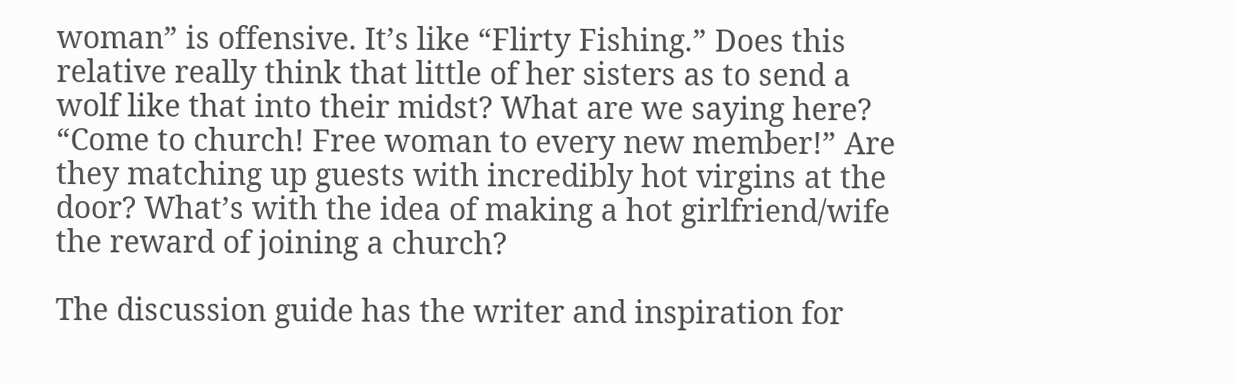woman” is offensive. It’s like “Flirty Fishing.” Does this relative really think that little of her sisters as to send a wolf like that into their midst? What are we saying here? “Come to church! Free woman to every new member!” Are they matching up guests with incredibly hot virgins at the door? What’s with the idea of making a hot girlfriend/wife the reward of joining a church?

The discussion guide has the writer and inspiration for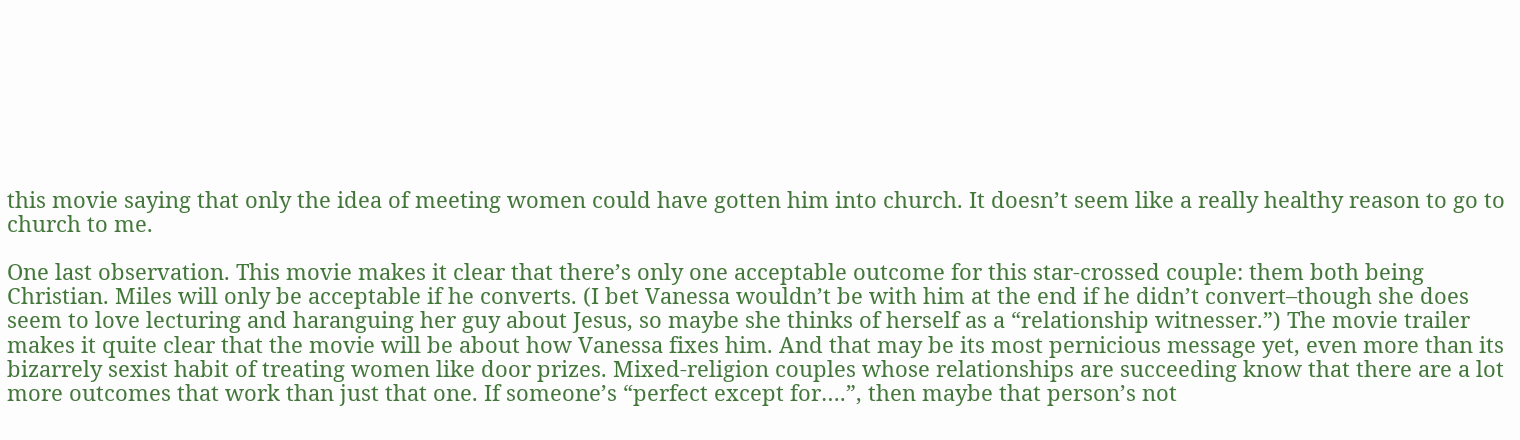this movie saying that only the idea of meeting women could have gotten him into church. It doesn’t seem like a really healthy reason to go to church to me.

One last observation. This movie makes it clear that there’s only one acceptable outcome for this star-crossed couple: them both being Christian. Miles will only be acceptable if he converts. (I bet Vanessa wouldn’t be with him at the end if he didn’t convert–though she does seem to love lecturing and haranguing her guy about Jesus, so maybe she thinks of herself as a “relationship witnesser.”) The movie trailer makes it quite clear that the movie will be about how Vanessa fixes him. And that may be its most pernicious message yet, even more than its bizarrely sexist habit of treating women like door prizes. Mixed-religion couples whose relationships are succeeding know that there are a lot more outcomes that work than just that one. If someone’s “perfect except for….”, then maybe that person’s not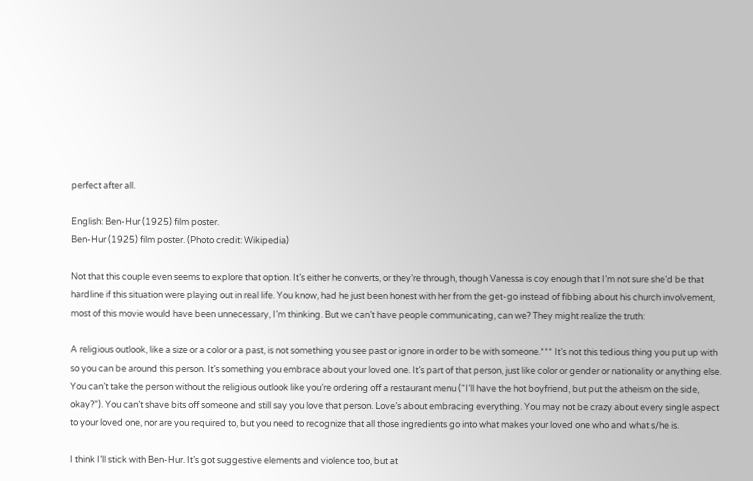perfect after all.

English: Ben-Hur (1925) film poster.
Ben-Hur (1925) film poster. (Photo credit: Wikipedia)

Not that this couple even seems to explore that option. It’s either he converts, or they’re through, though Vanessa is coy enough that I’m not sure she’d be that hardline if this situation were playing out in real life. You know, had he just been honest with her from the get-go instead of fibbing about his church involvement, most of this movie would have been unnecessary, I’m thinking. But we can’t have people communicating, can we? They might realize the truth:

A religious outlook, like a size or a color or a past, is not something you see past or ignore in order to be with someone.*** It’s not this tedious thing you put up with so you can be around this person. It’s something you embrace about your loved one. It’s part of that person, just like color or gender or nationality or anything else. You can’t take the person without the religious outlook like you’re ordering off a restaurant menu (“I’ll have the hot boyfriend, but put the atheism on the side, okay?”). You can’t shave bits off someone and still say you love that person. Love’s about embracing everything. You may not be crazy about every single aspect to your loved one, nor are you required to, but you need to recognize that all those ingredients go into what makes your loved one who and what s/he is.

I think I’ll stick with Ben-Hur. It’s got suggestive elements and violence too, but at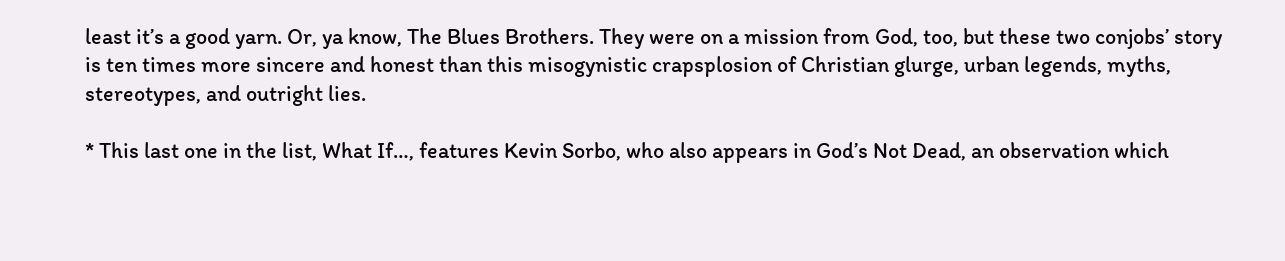least it’s a good yarn. Or, ya know, The Blues Brothers. They were on a mission from God, too, but these two conjobs’ story is ten times more sincere and honest than this misogynistic crapsplosion of Christian glurge, urban legends, myths, stereotypes, and outright lies.

* This last one in the list, What If…, features Kevin Sorbo, who also appears in God’s Not Dead, an observation which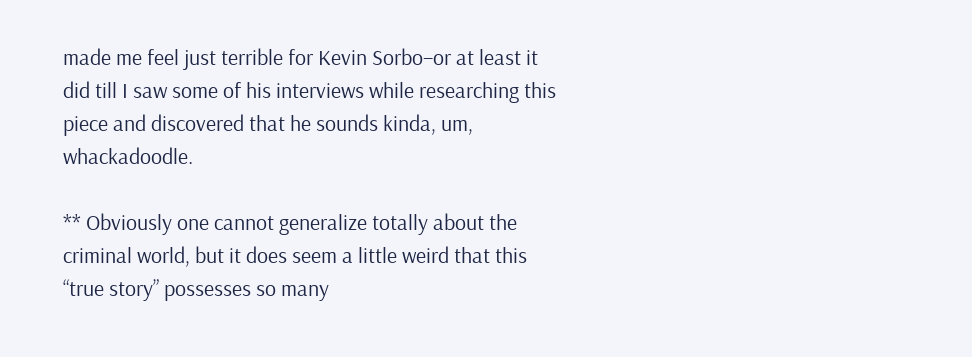made me feel just terrible for Kevin Sorbo–or at least it did till I saw some of his interviews while researching this piece and discovered that he sounds kinda, um, whackadoodle.

** Obviously one cannot generalize totally about the criminal world, but it does seem a little weird that this “true story” possesses so many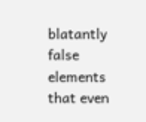blatantly false elements that even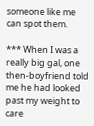someone like me can spot them.

*** When I was a really big gal, one then-boyfriend told me he had looked past my weight to care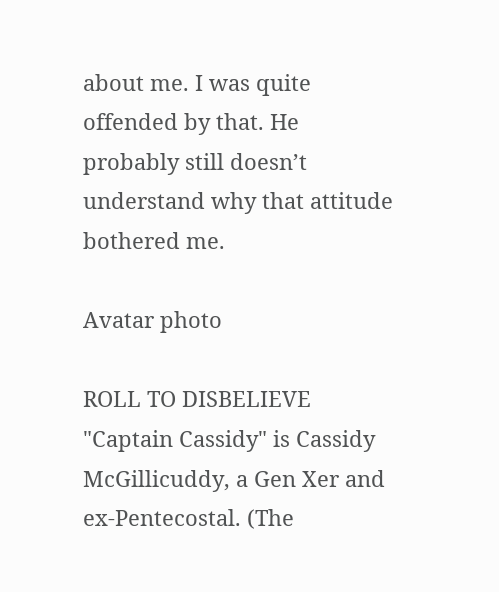about me. I was quite offended by that. He probably still doesn’t understand why that attitude bothered me.

Avatar photo

ROLL TO DISBELIEVE "Captain Cassidy" is Cassidy McGillicuddy, a Gen Xer and ex-Pentecostal. (The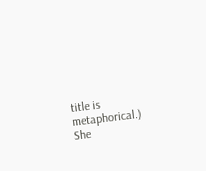title is metaphorical.) She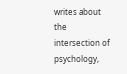writes about the intersection of psychology,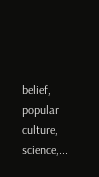belief, popular culture, science,...